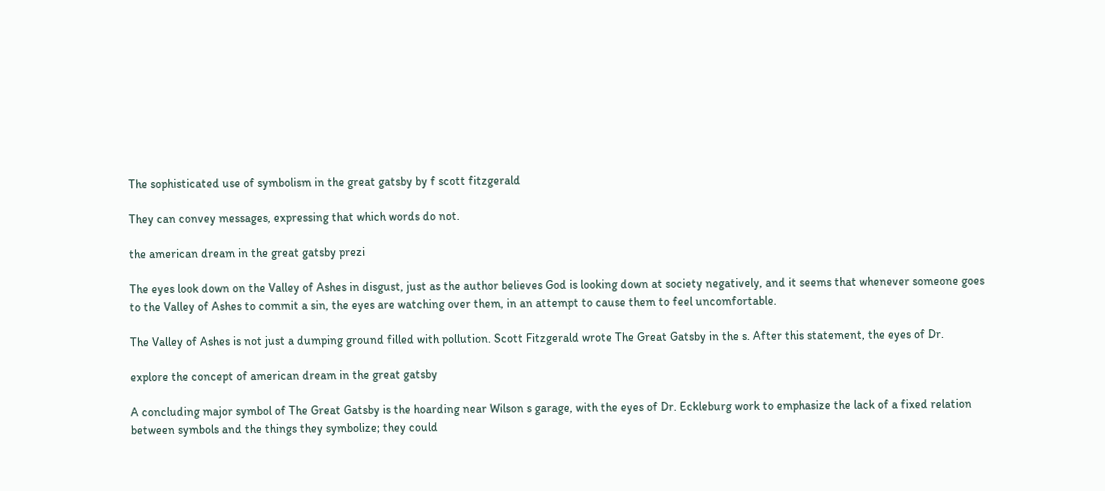The sophisticated use of symbolism in the great gatsby by f scott fitzgerald

They can convey messages, expressing that which words do not.

the american dream in the great gatsby prezi

The eyes look down on the Valley of Ashes in disgust, just as the author believes God is looking down at society negatively, and it seems that whenever someone goes to the Valley of Ashes to commit a sin, the eyes are watching over them, in an attempt to cause them to feel uncomfortable.

The Valley of Ashes is not just a dumping ground filled with pollution. Scott Fitzgerald wrote The Great Gatsby in the s. After this statement, the eyes of Dr.

explore the concept of american dream in the great gatsby

A concluding major symbol of The Great Gatsby is the hoarding near Wilson s garage, with the eyes of Dr. Eckleburg work to emphasize the lack of a fixed relation between symbols and the things they symbolize; they could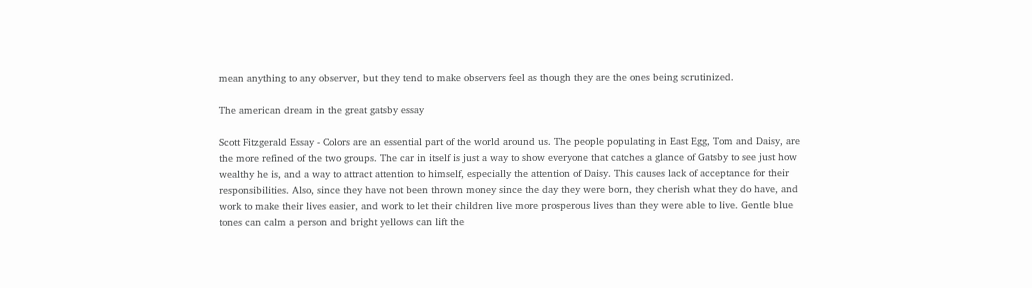mean anything to any observer, but they tend to make observers feel as though they are the ones being scrutinized.

The american dream in the great gatsby essay

Scott Fitzgerald Essay - Colors are an essential part of the world around us. The people populating in East Egg, Tom and Daisy, are the more refined of the two groups. The car in itself is just a way to show everyone that catches a glance of Gatsby to see just how wealthy he is, and a way to attract attention to himself, especially the attention of Daisy. This causes lack of acceptance for their responsibilities. Also, since they have not been thrown money since the day they were born, they cherish what they do have, and work to make their lives easier, and work to let their children live more prosperous lives than they were able to live. Gentle blue tones can calm a person and bright yellows can lift the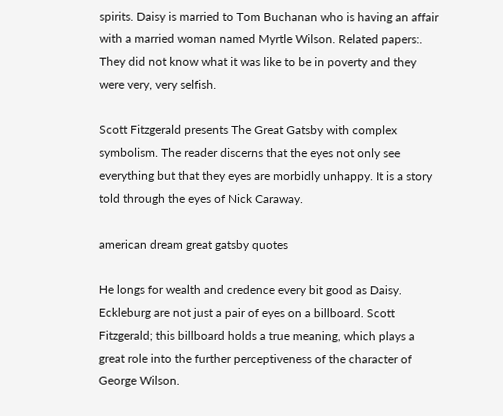spirits. Daisy is married to Tom Buchanan who is having an affair with a married woman named Myrtle Wilson. Related papers:. They did not know what it was like to be in poverty and they were very, very selfish.

Scott Fitzgerald presents The Great Gatsby with complex symbolism. The reader discerns that the eyes not only see everything but that they eyes are morbidly unhappy. It is a story told through the eyes of Nick Caraway.

american dream great gatsby quotes

He longs for wealth and credence every bit good as Daisy. Eckleburg are not just a pair of eyes on a billboard. Scott Fitzgerald; this billboard holds a true meaning, which plays a great role into the further perceptiveness of the character of George Wilson.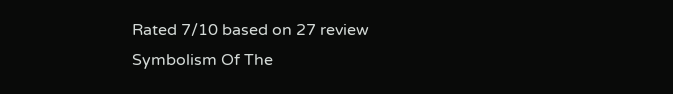Rated 7/10 based on 27 review
Symbolism Of The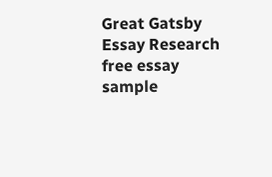Great Gatsby Essay Research free essay sample